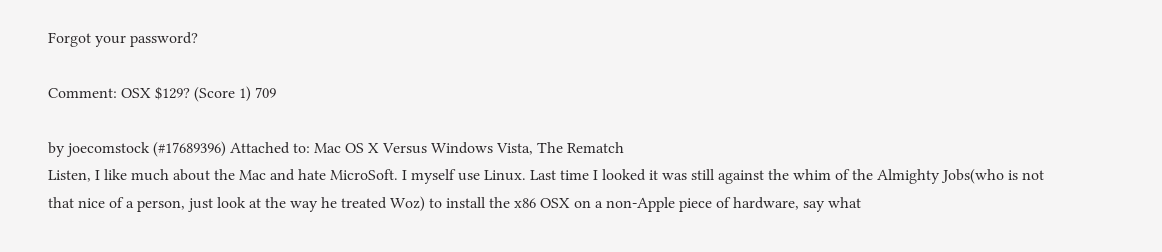Forgot your password?

Comment: OSX $129? (Score 1) 709

by joecomstock (#17689396) Attached to: Mac OS X Versus Windows Vista, The Rematch
Listen, I like much about the Mac and hate MicroSoft. I myself use Linux. Last time I looked it was still against the whim of the Almighty Jobs(who is not that nice of a person, just look at the way he treated Woz) to install the x86 OSX on a non-Apple piece of hardware, say what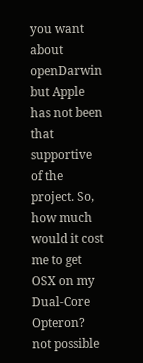you want about openDarwin but Apple has not been that supportive of the project. So, how much would it cost me to get OSX on my Dual-Core Opteron? not possible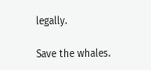legally.

Save the whales.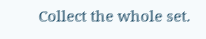Collect the whole set.